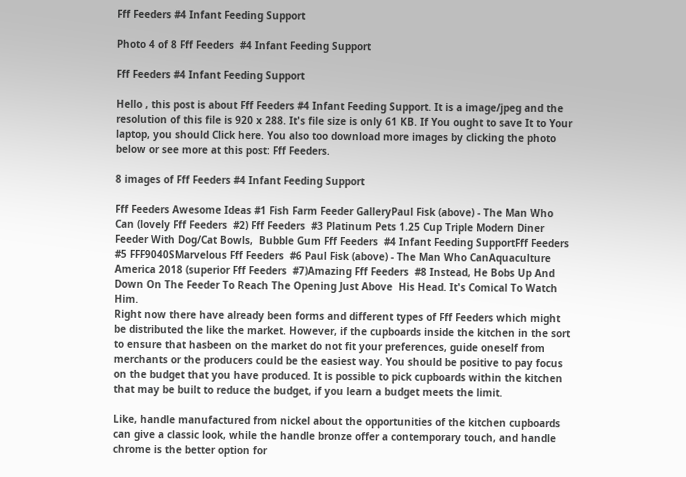Fff Feeders #4 Infant Feeding Support

Photo 4 of 8 Fff Feeders  #4 Infant Feeding Support

Fff Feeders #4 Infant Feeding Support

Hello , this post is about Fff Feeders #4 Infant Feeding Support. It is a image/jpeg and the resolution of this file is 920 x 288. It's file size is only 61 KB. If You ought to save It to Your laptop, you should Click here. You also too download more images by clicking the photo below or see more at this post: Fff Feeders.

8 images of Fff Feeders #4 Infant Feeding Support

Fff Feeders Awesome Ideas #1 Fish Farm Feeder GalleryPaul Fisk (above) - The Man Who Can (lovely Fff Feeders  #2) Fff Feeders  #3 Platinum Pets 1.25 Cup Triple Modern Diner Feeder With Dog/Cat Bowls,  Bubble Gum Fff Feeders  #4 Infant Feeding SupportFff Feeders  #5 FFF9040SMarvelous Fff Feeders  #6 Paul Fisk (above) - The Man Who CanAquaculture America 2018 (superior Fff Feeders  #7)Amazing Fff Feeders  #8 Instead, He Bobs Up And Down On The Feeder To Reach The Opening Just Above  His Head. It's Comical To Watch Him.
Right now there have already been forms and different types of Fff Feeders which might be distributed the like the market. However, if the cupboards inside the kitchen in the sort to ensure that hasbeen on the market do not fit your preferences, guide oneself from merchants or the producers could be the easiest way. You should be positive to pay focus on the budget that you have produced. It is possible to pick cupboards within the kitchen that may be built to reduce the budget, if you learn a budget meets the limit.

Like, handle manufactured from nickel about the opportunities of the kitchen cupboards can give a classic look, while the handle bronze offer a contemporary touch, and handle chrome is the better option for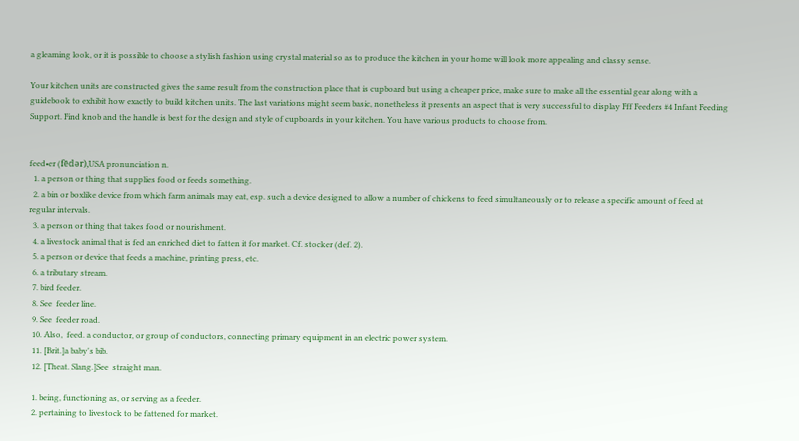a gleaming look, or it is possible to choose a stylish fashion using crystal material so as to produce the kitchen in your home will look more appealing and classy sense.

Your kitchen units are constructed gives the same result from the construction place that is cupboard but using a cheaper price, make sure to make all the essential gear along with a guidebook to exhibit how exactly to build kitchen units. The last variations might seem basic, nonetheless it presents an aspect that is very successful to display Fff Feeders #4 Infant Feeding Support. Find knob and the handle is best for the design and style of cupboards in your kitchen. You have various products to choose from.


feed•er (fēdər),USA pronunciation n.
  1. a person or thing that supplies food or feeds something.
  2. a bin or boxlike device from which farm animals may eat, esp. such a device designed to allow a number of chickens to feed simultaneously or to release a specific amount of feed at regular intervals.
  3. a person or thing that takes food or nourishment.
  4. a livestock animal that is fed an enriched diet to fatten it for market. Cf. stocker (def. 2).
  5. a person or device that feeds a machine, printing press, etc.
  6. a tributary stream.
  7. bird feeder.
  8. See  feeder line.
  9. See  feeder road.
  10. Also,  feed. a conductor, or group of conductors, connecting primary equipment in an electric power system.
  11. [Brit.]a baby's bib.
  12. [Theat. Slang.]See  straight man.

  1. being, functioning as, or serving as a feeder.
  2. pertaining to livestock to be fattened for market.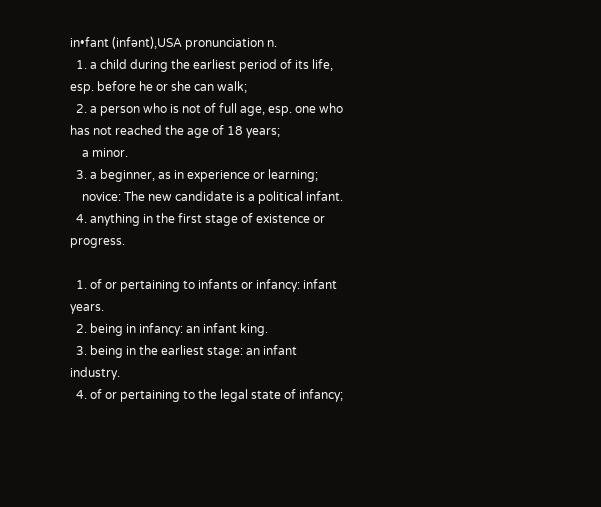in•fant (infənt),USA pronunciation n.
  1. a child during the earliest period of its life, esp. before he or she can walk;
  2. a person who is not of full age, esp. one who has not reached the age of 18 years;
    a minor.
  3. a beginner, as in experience or learning;
    novice: The new candidate is a political infant.
  4. anything in the first stage of existence or progress.

  1. of or pertaining to infants or infancy: infant years.
  2. being in infancy: an infant king.
  3. being in the earliest stage: an infant industry.
  4. of or pertaining to the legal state of infancy;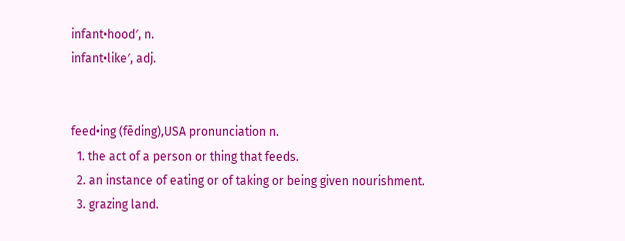infant•hood′, n.
infant•like′, adj.


feed•ing (fēding),USA pronunciation n.
  1. the act of a person or thing that feeds.
  2. an instance of eating or of taking or being given nourishment.
  3. grazing land.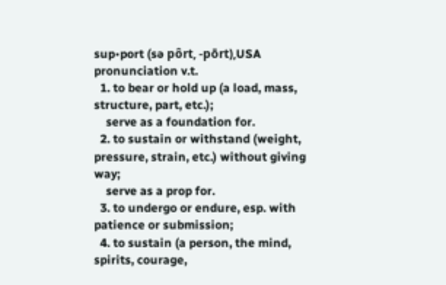sup•port (sə pôrt, -pōrt),USA pronunciation v.t.
  1. to bear or hold up (a load, mass, structure, part, etc.);
    serve as a foundation for.
  2. to sustain or withstand (weight, pressure, strain, etc.) without giving way;
    serve as a prop for.
  3. to undergo or endure, esp. with patience or submission;
  4. to sustain (a person, the mind, spirits, courage,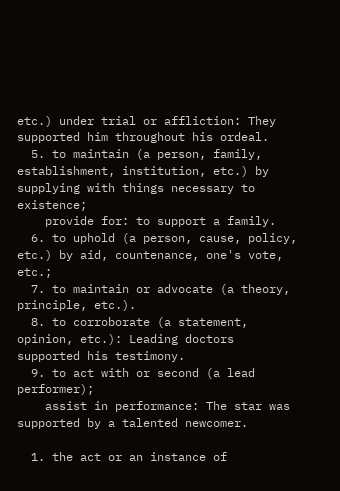etc.) under trial or affliction: They supported him throughout his ordeal.
  5. to maintain (a person, family, establishment, institution, etc.) by supplying with things necessary to existence;
    provide for: to support a family.
  6. to uphold (a person, cause, policy, etc.) by aid, countenance, one's vote, etc.;
  7. to maintain or advocate (a theory, principle, etc.).
  8. to corroborate (a statement, opinion, etc.): Leading doctors supported his testimony.
  9. to act with or second (a lead performer);
    assist in performance: The star was supported by a talented newcomer.

  1. the act or an instance of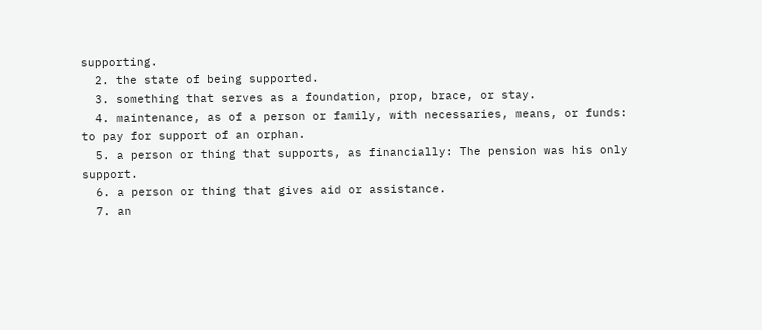supporting.
  2. the state of being supported.
  3. something that serves as a foundation, prop, brace, or stay.
  4. maintenance, as of a person or family, with necessaries, means, or funds: to pay for support of an orphan.
  5. a person or thing that supports, as financially: The pension was his only support.
  6. a person or thing that gives aid or assistance.
  7. an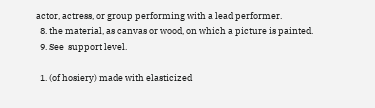actor, actress, or group performing with a lead performer.
  8. the material, as canvas or wood, on which a picture is painted.
  9. See  support level.

  1. (of hosiery) made with elasticized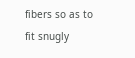fibers so as to fit snugly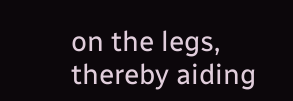on the legs, thereby aiding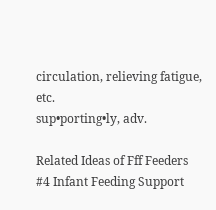circulation, relieving fatigue, etc.
sup•porting•ly, adv.

Related Ideas of Fff Feeders #4 Infant Feeding Support